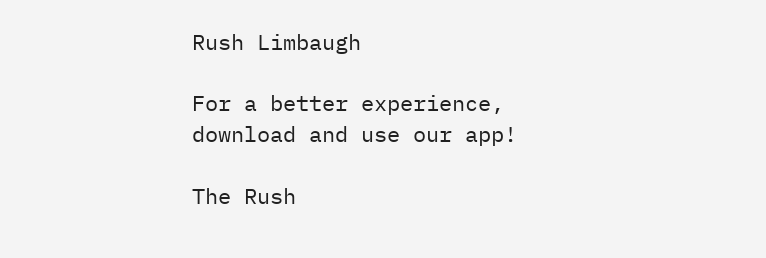Rush Limbaugh

For a better experience,
download and use our app!

The Rush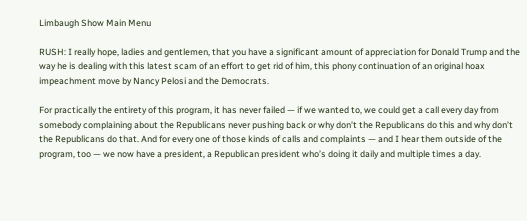Limbaugh Show Main Menu

RUSH: I really hope, ladies and gentlemen, that you have a significant amount of appreciation for Donald Trump and the way he is dealing with this latest scam of an effort to get rid of him, this phony continuation of an original hoax impeachment move by Nancy Pelosi and the Democrats.

For practically the entirety of this program, it has never failed — if we wanted to, we could get a call every day from somebody complaining about the Republicans never pushing back or why don’t the Republicans do this and why don’t the Republicans do that. And for every one of those kinds of calls and complaints — and I hear them outside of the program, too — we now have a president, a Republican president who’s doing it daily and multiple times a day.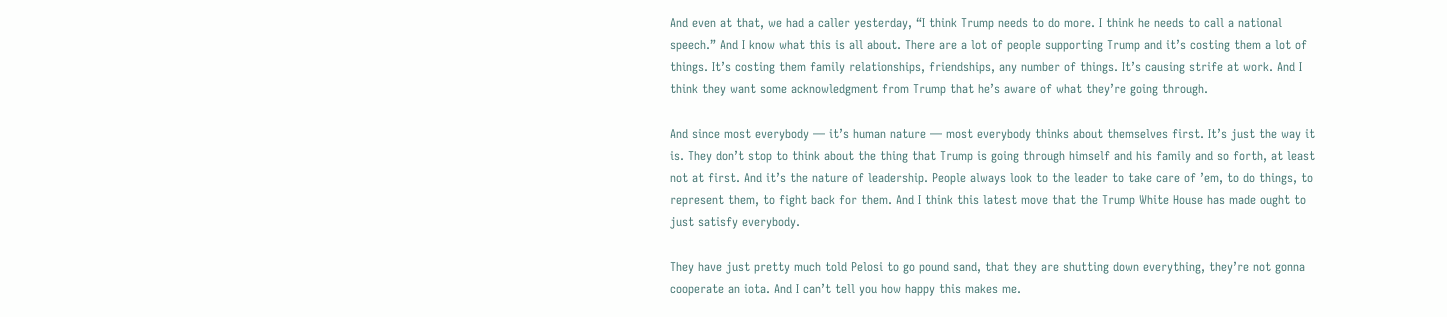And even at that, we had a caller yesterday, “I think Trump needs to do more. I think he needs to call a national speech.” And I know what this is all about. There are a lot of people supporting Trump and it’s costing them a lot of things. It’s costing them family relationships, friendships, any number of things. It’s causing strife at work. And I think they want some acknowledgment from Trump that he’s aware of what they’re going through.

And since most everybody — it’s human nature — most everybody thinks about themselves first. It’s just the way it is. They don’t stop to think about the thing that Trump is going through himself and his family and so forth, at least not at first. And it’s the nature of leadership. People always look to the leader to take care of ’em, to do things, to represent them, to fight back for them. And I think this latest move that the Trump White House has made ought to just satisfy everybody.

They have just pretty much told Pelosi to go pound sand, that they are shutting down everything, they’re not gonna cooperate an iota. And I can’t tell you how happy this makes me.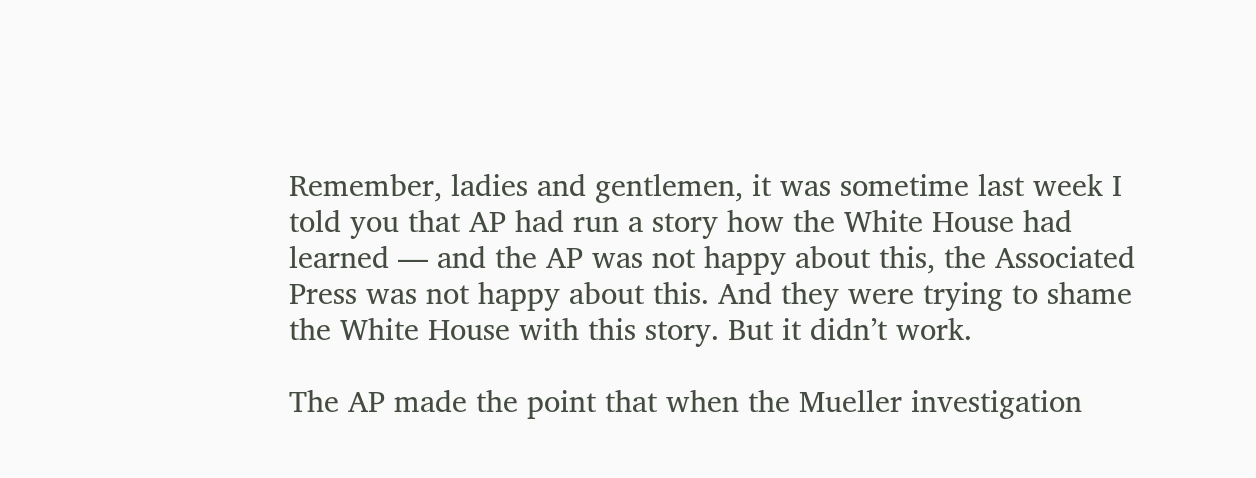Remember, ladies and gentlemen, it was sometime last week I told you that AP had run a story how the White House had learned — and the AP was not happy about this, the Associated Press was not happy about this. And they were trying to shame the White House with this story. But it didn’t work.

The AP made the point that when the Mueller investigation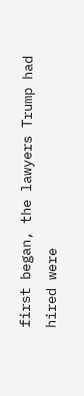first began, the lawyers Trump had hired were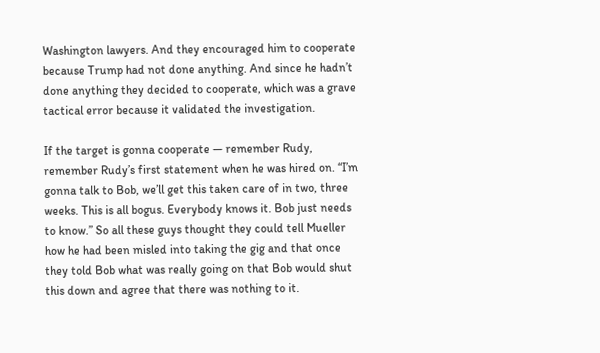Washington lawyers. And they encouraged him to cooperate because Trump had not done anything. And since he hadn’t done anything they decided to cooperate, which was a grave tactical error because it validated the investigation.

If the target is gonna cooperate — remember Rudy, remember Rudy’s first statement when he was hired on. “I’m gonna talk to Bob, we’ll get this taken care of in two, three weeks. This is all bogus. Everybody knows it. Bob just needs to know.” So all these guys thought they could tell Mueller how he had been misled into taking the gig and that once they told Bob what was really going on that Bob would shut this down and agree that there was nothing to it.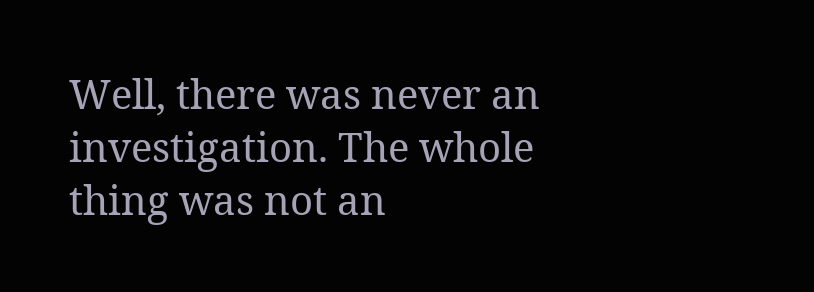Well, there was never an investigation. The whole thing was not an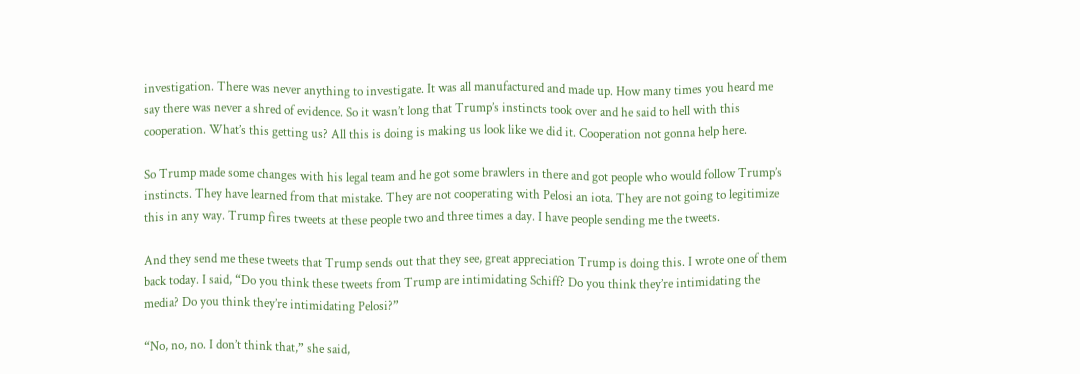investigation. There was never anything to investigate. It was all manufactured and made up. How many times you heard me say there was never a shred of evidence. So it wasn’t long that Trump’s instincts took over and he said to hell with this cooperation. What’s this getting us? All this is doing is making us look like we did it. Cooperation not gonna help here.

So Trump made some changes with his legal team and he got some brawlers in there and got people who would follow Trump’s instincts. They have learned from that mistake. They are not cooperating with Pelosi an iota. They are not going to legitimize this in any way. Trump fires tweets at these people two and three times a day. I have people sending me the tweets.

And they send me these tweets that Trump sends out that they see, great appreciation Trump is doing this. I wrote one of them back today. I said, “Do you think these tweets from Trump are intimidating Schiff? Do you think they’re intimidating the media? Do you think they’re intimidating Pelosi?”

“No, no, no. I don’t think that,” she said,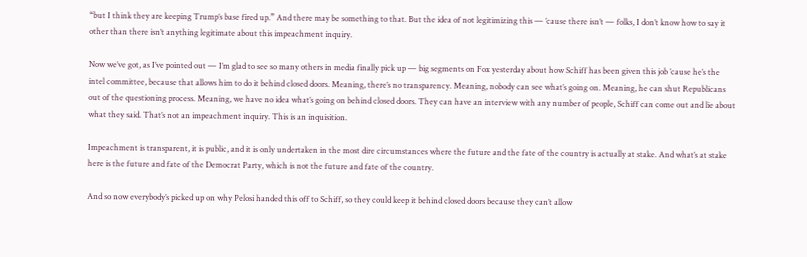“but I think they are keeping Trump’s base fired up.” And there may be something to that. But the idea of not legitimizing this — ’cause there isn’t — folks, I don’t know how to say it other than there isn’t anything legitimate about this impeachment inquiry.

Now we’ve got, as I’ve pointed out — I’m glad to see so many others in media finally pick up — big segments on Fox yesterday about how Schiff has been given this job ’cause he’s the intel committee, because that allows him to do it behind closed doors. Meaning, there’s no transparency. Meaning, nobody can see what’s going on. Meaning, he can shut Republicans out of the questioning process. Meaning, we have no idea what’s going on behind closed doors. They can have an interview with any number of people, Schiff can come out and lie about what they said. That’s not an impeachment inquiry. This is an inquisition.

Impeachment is transparent, it is public, and it is only undertaken in the most dire circumstances where the future and the fate of the country is actually at stake. And what’s at stake here is the future and fate of the Democrat Party, which is not the future and fate of the country.

And so now everybody’s picked up on why Pelosi handed this off to Schiff, so they could keep it behind closed doors because they can’t allow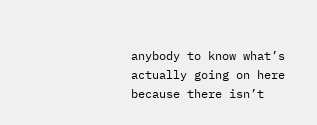anybody to know what’s actually going on here because there isn’t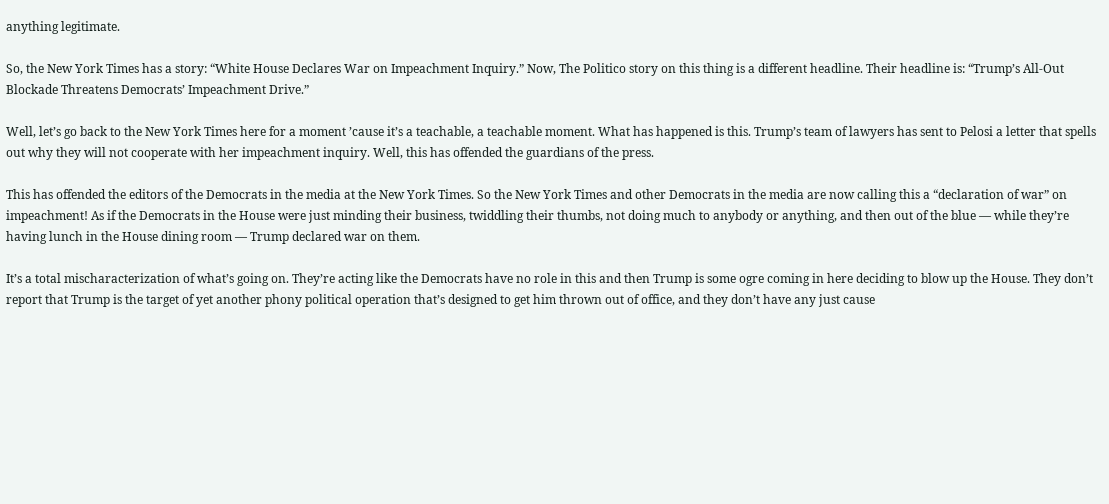anything legitimate.

So, the New York Times has a story: “White House Declares War on Impeachment Inquiry.” Now, The Politico story on this thing is a different headline. Their headline is: “Trump’s All-Out Blockade Threatens Democrats’ Impeachment Drive.”

Well, let’s go back to the New York Times here for a moment ’cause it’s a teachable, a teachable moment. What has happened is this. Trump’s team of lawyers has sent to Pelosi a letter that spells out why they will not cooperate with her impeachment inquiry. Well, this has offended the guardians of the press.

This has offended the editors of the Democrats in the media at the New York Times. So the New York Times and other Democrats in the media are now calling this a “declaration of war” on impeachment! As if the Democrats in the House were just minding their business, twiddling their thumbs, not doing much to anybody or anything, and then out of the blue — while they’re having lunch in the House dining room — Trump declared war on them.

It’s a total mischaracterization of what’s going on. They’re acting like the Democrats have no role in this and then Trump is some ogre coming in here deciding to blow up the House. They don’t report that Trump is the target of yet another phony political operation that’s designed to get him thrown out of office, and they don’t have any just cause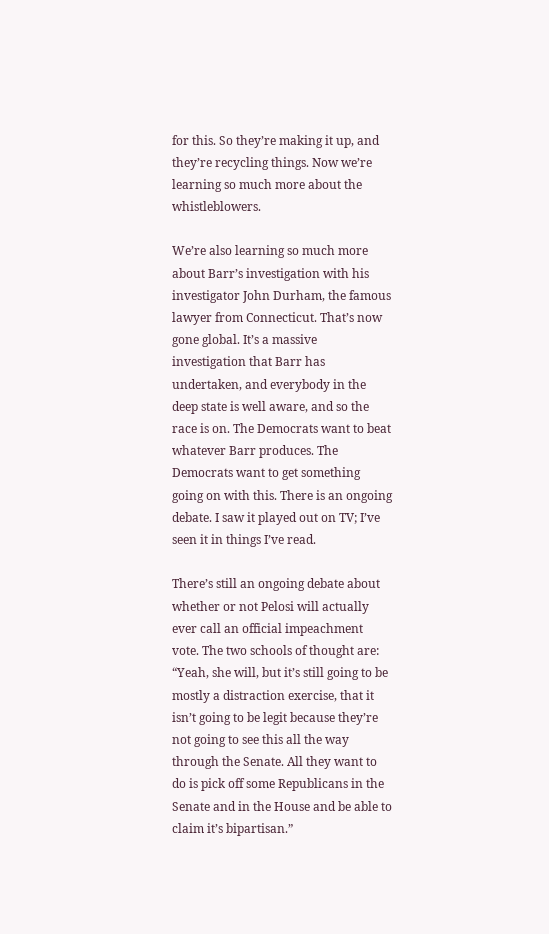for this. So they’re making it up, and they’re recycling things. Now we’re learning so much more about the whistleblowers.

We’re also learning so much more about Barr’s investigation with his investigator John Durham, the famous lawyer from Connecticut. That’s now gone global. It’s a massive investigation that Barr has undertaken, and everybody in the deep state is well aware, and so the race is on. The Democrats want to beat whatever Barr produces. The Democrats want to get something going on with this. There is an ongoing debate. I saw it played out on TV; I’ve seen it in things I’ve read.

There’s still an ongoing debate about whether or not Pelosi will actually ever call an official impeachment vote. The two schools of thought are: “Yeah, she will, but it’s still going to be mostly a distraction exercise, that it isn’t going to be legit because they’re not going to see this all the way through the Senate. All they want to do is pick off some Republicans in the Senate and in the House and be able to claim it’s bipartisan.”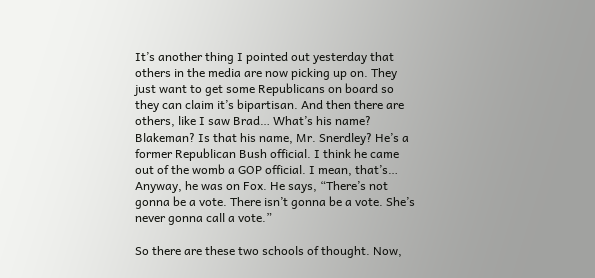It’s another thing I pointed out yesterday that others in the media are now picking up on. They just want to get some Republicans on board so they can claim it’s bipartisan. And then there are others, like I saw Brad… What’s his name? Blakeman? Is that his name, Mr. Snerdley? He’s a former Republican Bush official. I think he came out of the womb a GOP official. I mean, that’s… Anyway, he was on Fox. He says, “There’s not gonna be a vote. There isn’t gonna be a vote. She’s never gonna call a vote.”

So there are these two schools of thought. Now,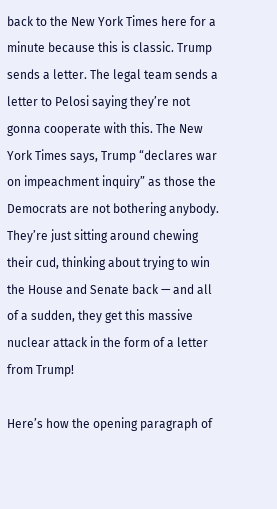back to the New York Times here for a minute because this is classic. Trump sends a letter. The legal team sends a letter to Pelosi saying they’re not gonna cooperate with this. The New York Times says, Trump “declares war on impeachment inquiry” as those the Democrats are not bothering anybody. They’re just sitting around chewing their cud, thinking about trying to win the House and Senate back — and all of a sudden, they get this massive nuclear attack in the form of a letter from Trump!

Here’s how the opening paragraph of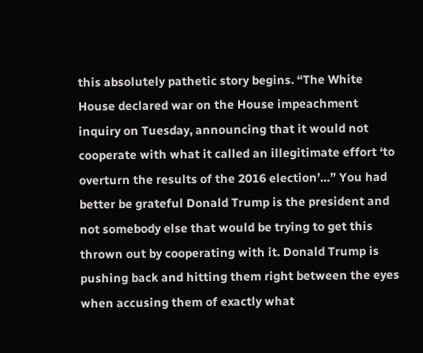this absolutely pathetic story begins. “The White House declared war on the House impeachment inquiry on Tuesday, announcing that it would not cooperate with what it called an illegitimate effort ‘to overturn the results of the 2016 election’…” You had better be grateful Donald Trump is the president and not somebody else that would be trying to get this thrown out by cooperating with it. Donald Trump is pushing back and hitting them right between the eyes when accusing them of exactly what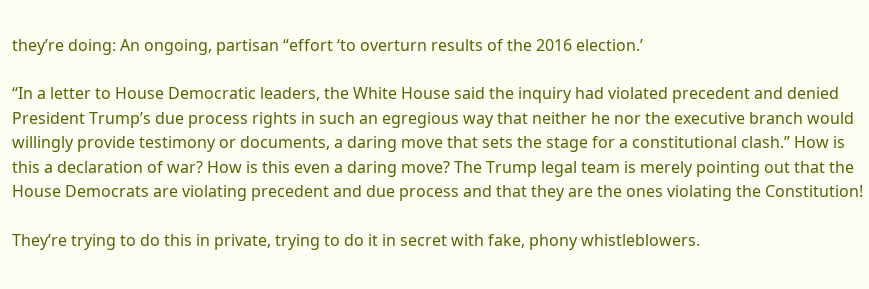they’re doing: An ongoing, partisan “effort ‘to overturn results of the 2016 election.’

“In a letter to House Democratic leaders, the White House said the inquiry had violated precedent and denied President Trump’s due process rights in such an egregious way that neither he nor the executive branch would willingly provide testimony or documents, a daring move that sets the stage for a constitutional clash.” How is this a declaration of war? How is this even a daring move? The Trump legal team is merely pointing out that the House Democrats are violating precedent and due process and that they are the ones violating the Constitution!

They’re trying to do this in private, trying to do it in secret with fake, phony whistleblowers.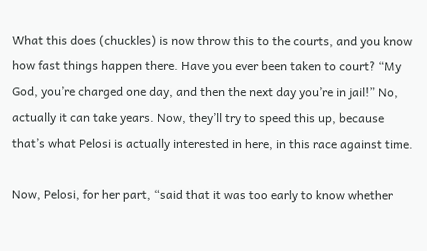What this does (chuckles) is now throw this to the courts, and you know how fast things happen there. Have you ever been taken to court? “My God, you’re charged one day, and then the next day you’re in jail!” No, actually it can take years. Now, they’ll try to speed this up, because that’s what Pelosi is actually interested in here, in this race against time.

Now, Pelosi, for her part, “said that it was too early to know whether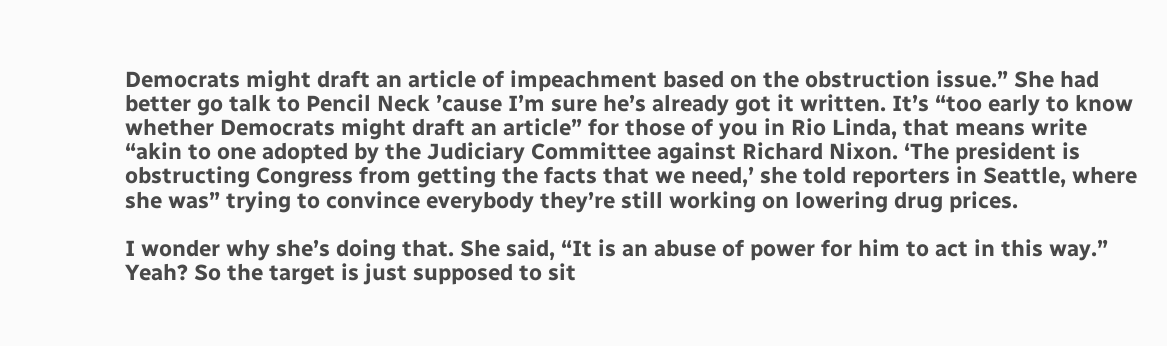Democrats might draft an article of impeachment based on the obstruction issue.” She had better go talk to Pencil Neck ’cause I’m sure he’s already got it written. It’s “too early to know whether Democrats might draft an article” for those of you in Rio Linda, that means write “akin to one adopted by the Judiciary Committee against Richard Nixon. ‘The president is obstructing Congress from getting the facts that we need,’ she told reporters in Seattle, where she was” trying to convince everybody they’re still working on lowering drug prices.

I wonder why she’s doing that. She said, “It is an abuse of power for him to act in this way.” Yeah? So the target is just supposed to sit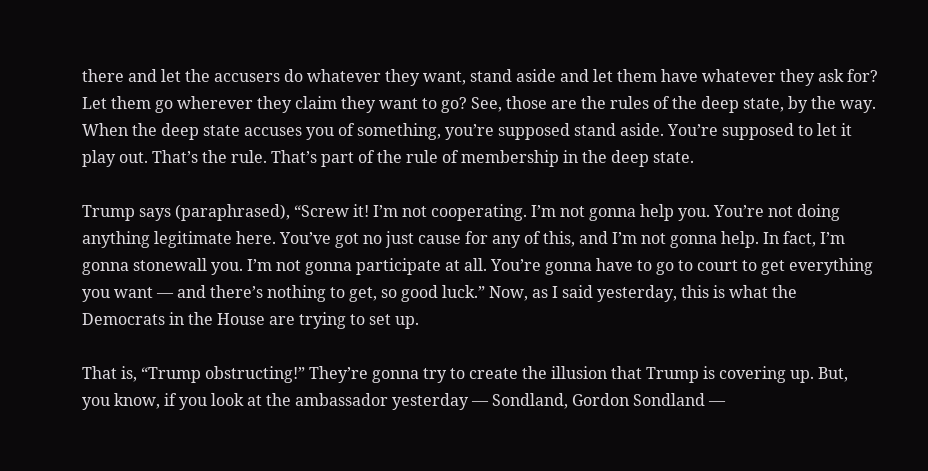there and let the accusers do whatever they want, stand aside and let them have whatever they ask for? Let them go wherever they claim they want to go? See, those are the rules of the deep state, by the way. When the deep state accuses you of something, you’re supposed stand aside. You’re supposed to let it play out. That’s the rule. That’s part of the rule of membership in the deep state.

Trump says (paraphrased), “Screw it! I’m not cooperating. I’m not gonna help you. You’re not doing anything legitimate here. You’ve got no just cause for any of this, and I’m not gonna help. In fact, I’m gonna stonewall you. I’m not gonna participate at all. You’re gonna have to go to court to get everything you want — and there’s nothing to get, so good luck.” Now, as I said yesterday, this is what the Democrats in the House are trying to set up.

That is, “Trump obstructing!” They’re gonna try to create the illusion that Trump is covering up. But, you know, if you look at the ambassador yesterday — Sondland, Gordon Sondland —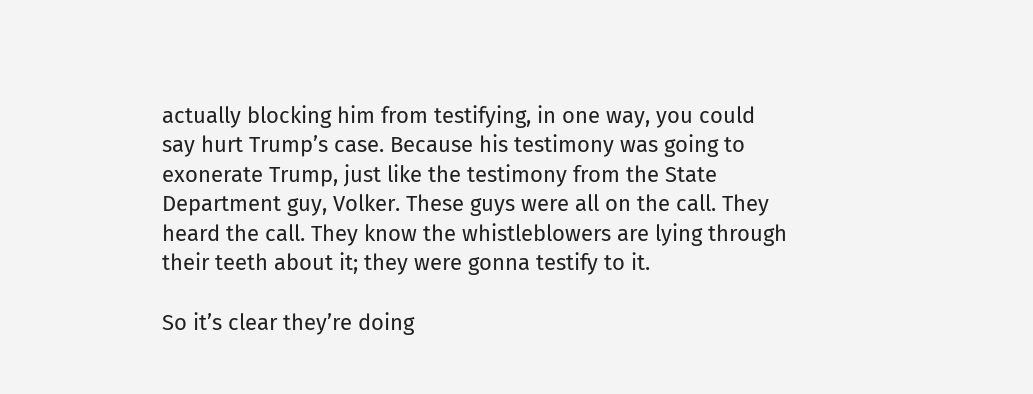actually blocking him from testifying, in one way, you could say hurt Trump’s case. Because his testimony was going to exonerate Trump, just like the testimony from the State Department guy, Volker. These guys were all on the call. They heard the call. They know the whistleblowers are lying through their teeth about it; they were gonna testify to it.

So it’s clear they’re doing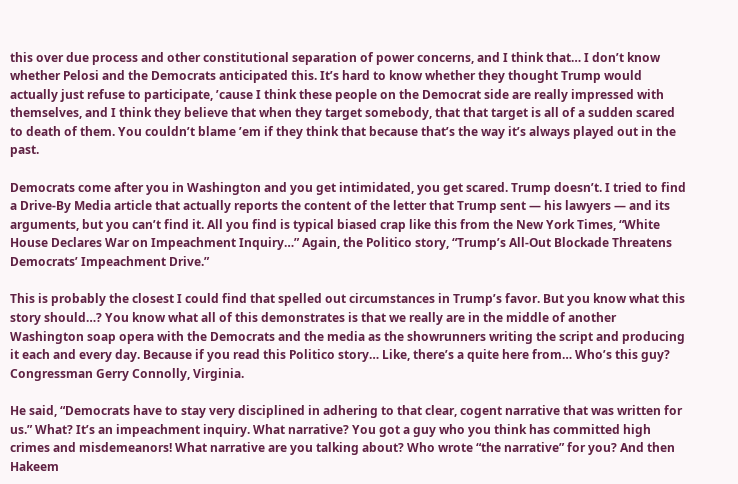this over due process and other constitutional separation of power concerns, and I think that… I don’t know whether Pelosi and the Democrats anticipated this. It’s hard to know whether they thought Trump would actually just refuse to participate, ’cause I think these people on the Democrat side are really impressed with themselves, and I think they believe that when they target somebody, that that target is all of a sudden scared to death of them. You couldn’t blame ’em if they think that because that’s the way it’s always played out in the past.

Democrats come after you in Washington and you get intimidated, you get scared. Trump doesn’t. I tried to find a Drive-By Media article that actually reports the content of the letter that Trump sent — his lawyers — and its arguments, but you can’t find it. All you find is typical biased crap like this from the New York Times, “White House Declares War on Impeachment Inquiry…” Again, the Politico story, “Trump’s All-Out Blockade Threatens Democrats’ Impeachment Drive.”

This is probably the closest I could find that spelled out circumstances in Trump’s favor. But you know what this story should…? You know what all of this demonstrates is that we really are in the middle of another Washington soap opera with the Democrats and the media as the showrunners writing the script and producing it each and every day. Because if you read this Politico story… Like, there’s a quite here from… Who’s this guy? Congressman Gerry Connolly, Virginia.

He said, “Democrats have to stay very disciplined in adhering to that clear, cogent narrative that was written for us.” What? It’s an impeachment inquiry. What narrative? You got a guy who you think has committed high crimes and misdemeanors! What narrative are you talking about? Who wrote “the narrative” for you? And then Hakeem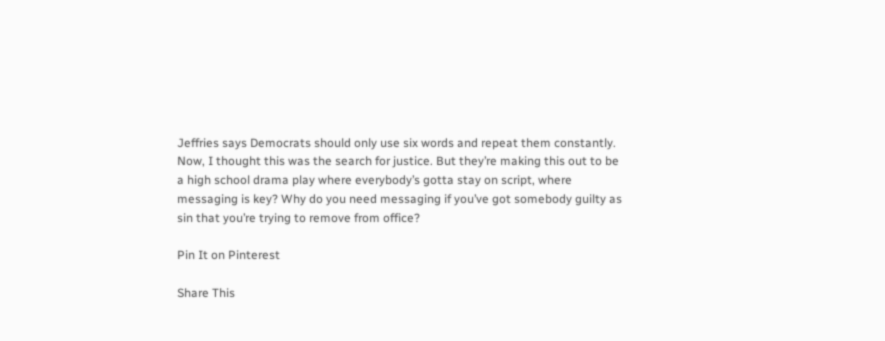Jeffries says Democrats should only use six words and repeat them constantly. Now, I thought this was the search for justice. But they’re making this out to be a high school drama play where everybody’s gotta stay on script, where messaging is key? Why do you need messaging if you’ve got somebody guilty as sin that you’re trying to remove from office?

Pin It on Pinterest

Share This